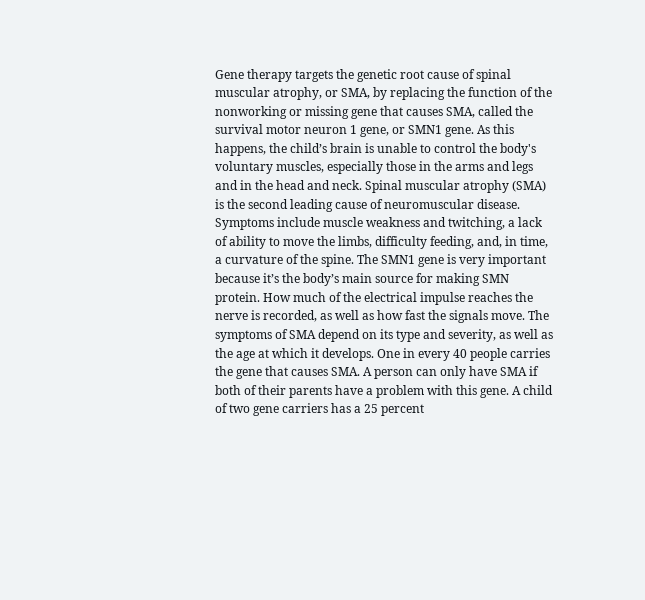Gene therapy targets the genetic root cause of spinal muscular atrophy, or SMA, by replacing the function of the nonworking or missing gene that causes SMA, called the survival motor neuron 1 gene, or SMN1 gene. As this happens, the child’s brain is unable to control the body's voluntary muscles, especially those in the arms and legs and in the head and neck. Spinal muscular atrophy (SMA) is the second leading cause of neuromuscular disease. Symptoms include muscle weakness and twitching, a lack of ability to move the limbs, difficulty feeding, and, in time, a curvature of the spine. The SMN1 gene is very important because it’s the body’s main source for making SMN protein. How much of the electrical impulse reaches the nerve is recorded, as well as how fast the signals move. The symptoms of SMA depend on its type and severity, as well as the age at which it develops. One in every 40 people carries the gene that causes SMA. A person can only have SMA if both of their parents have a problem with this gene. A child of two gene carriers has a 25 percent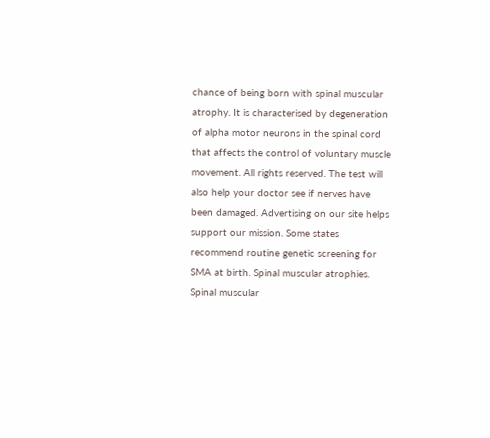chance of being born with spinal muscular atrophy. It is characterised by degeneration of alpha motor neurons in the spinal cord that affects the control of voluntary muscle movement. All rights reserved. The test will also help your doctor see if nerves have been damaged. Advertising on our site helps support our mission. Some states recommend routine genetic screening for SMA at birth. Spinal muscular atrophies. Spinal muscular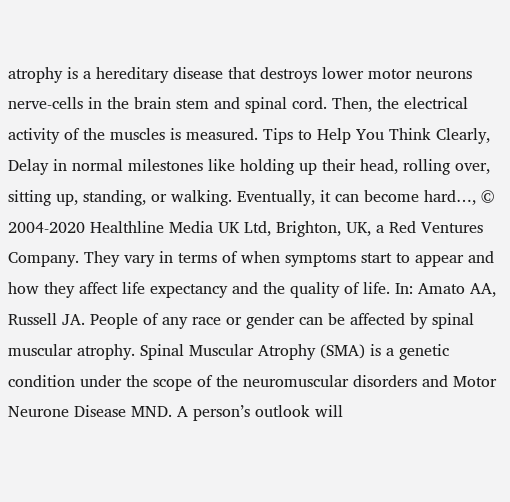atrophy is a hereditary disease that destroys lower motor neurons nerve-cells in the brain stem and spinal cord. Then, the electrical activity of the muscles is measured. Tips to Help You Think Clearly, Delay in normal milestones like holding up their head, rolling over, sitting up, standing, or walking. Eventually, it can become hard…, © 2004-2020 Healthline Media UK Ltd, Brighton, UK, a Red Ventures Company. They vary in terms of when symptoms start to appear and how they affect life expectancy and the quality of life. In: Amato AA, Russell JA. People of any race or gender can be affected by spinal muscular atrophy. Spinal Muscular Atrophy (SMA) is a genetic condition under the scope of the neuromuscular disorders and Motor Neurone Disease MND. A person’s outlook will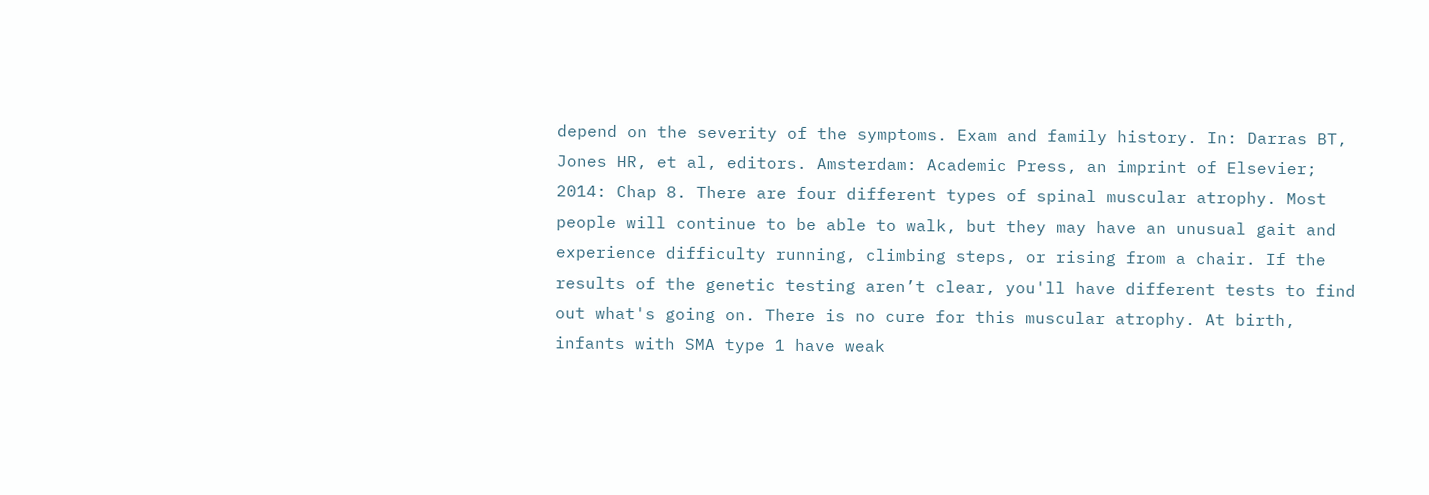depend on the severity of the symptoms. Exam and family history. In: Darras BT, Jones HR, et al, editors. Amsterdam: Academic Press, an imprint of Elsevier; 2014: Chap 8. There are four different types of spinal muscular atrophy. Most people will continue to be able to walk, but they may have an unusual gait and experience difficulty running, climbing steps, or rising from a chair. If the results of the genetic testing aren’t clear, you'll have different tests to find out what's going on. There is no cure for this muscular atrophy. At birth, infants with SMA type 1 have weak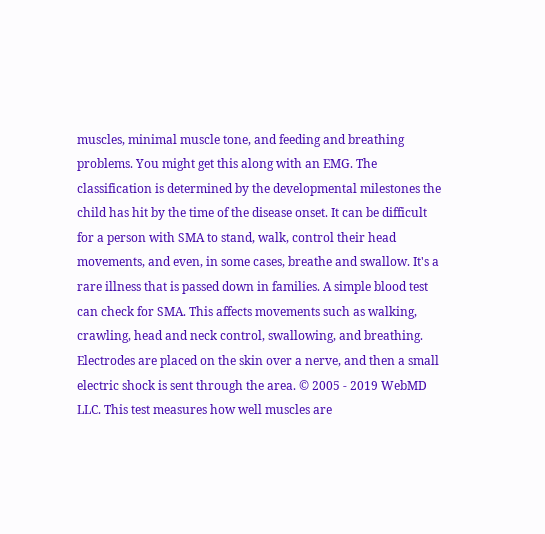muscles, minimal muscle tone, and feeding and breathing problems. You might get this along with an EMG. The classification is determined by the developmental milestones the child has hit by the time of the disease onset. It can be difficult for a person with SMA to stand, walk, control their head movements, and even, in some cases, breathe and swallow. It's a rare illness that is passed down in families. A simple blood test can check for SMA. This affects movements such as walking, crawling, head and neck control, swallowing, and breathing. Electrodes are placed on the skin over a nerve, and then a small electric shock is sent through the area. © 2005 - 2019 WebMD LLC. This test measures how well muscles are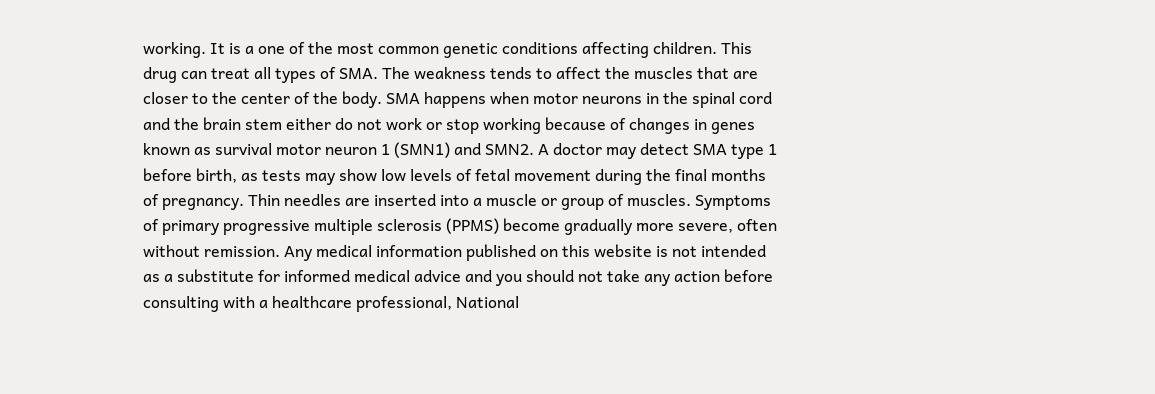working. It is a one of the most common genetic conditions affecting children. This drug can treat all types of SMA. The weakness tends to affect the muscles that are closer to the center of the body. SMA happens when motor neurons in the spinal cord and the brain stem either do not work or stop working because of changes in genes known as survival motor neuron 1 (SMN1) and SMN2. A doctor may detect SMA type 1 before birth, as tests may show low levels of fetal movement during the final months of pregnancy. Thin needles are inserted into a muscle or group of muscles. Symptoms of primary progressive multiple sclerosis (PPMS) become gradually more severe, often without remission. Any medical information published on this website is not intended as a substitute for informed medical advice and you should not take any action before consulting with a healthcare professional, National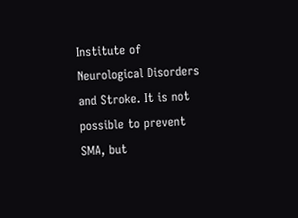Institute of Neurological Disorders and Stroke. It is not possible to prevent SMA, but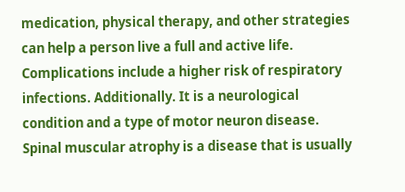medication, physical therapy, and other strategies can help a person live a full and active life. Complications include a higher risk of respiratory infections. Additionally. It is a neurological condition and a type of motor neuron disease. Spinal muscular atrophy is a disease that is usually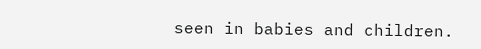seen in babies and children.